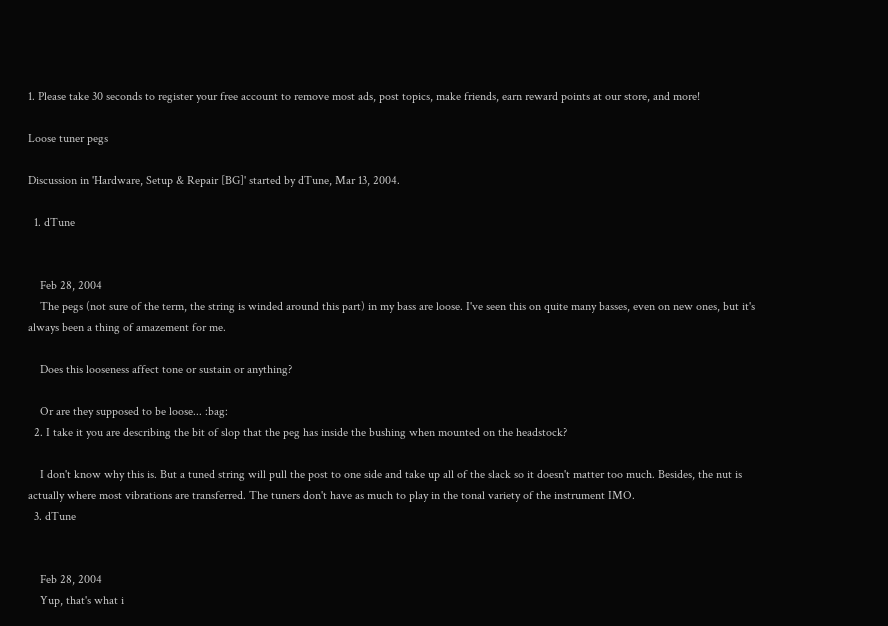1. Please take 30 seconds to register your free account to remove most ads, post topics, make friends, earn reward points at our store, and more!

Loose tuner pegs

Discussion in 'Hardware, Setup & Repair [BG]' started by dTune, Mar 13, 2004.

  1. dTune


    Feb 28, 2004
    The pegs (not sure of the term, the string is winded around this part) in my bass are loose. I've seen this on quite many basses, even on new ones, but it's always been a thing of amazement for me.

    Does this looseness affect tone or sustain or anything?

    Or are they supposed to be loose... :bag:
  2. I take it you are describing the bit of slop that the peg has inside the bushing when mounted on the headstock?

    I don't know why this is. But a tuned string will pull the post to one side and take up all of the slack so it doesn't matter too much. Besides, the nut is actually where most vibrations are transferred. The tuners don't have as much to play in the tonal variety of the instrument IMO.
  3. dTune


    Feb 28, 2004
    Yup, that's what i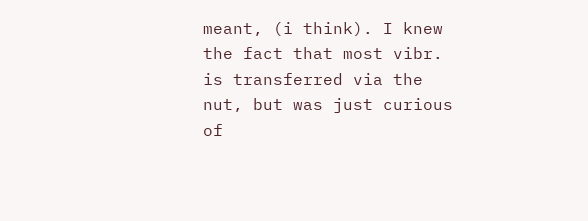meant, (i think). I knew the fact that most vibr. is transferred via the nut, but was just curious of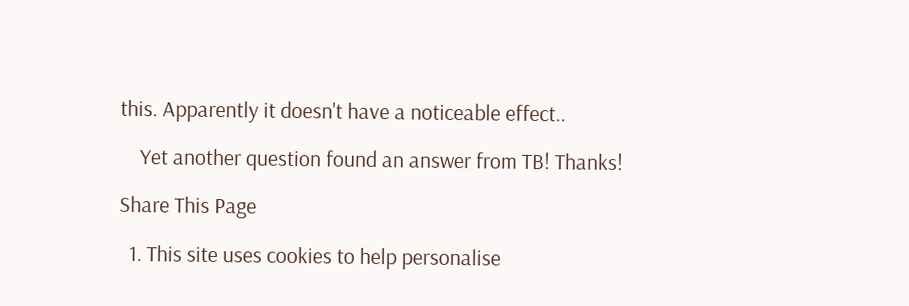this. Apparently it doesn't have a noticeable effect..

    Yet another question found an answer from TB! Thanks!

Share This Page

  1. This site uses cookies to help personalise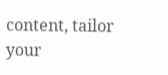content, tailor your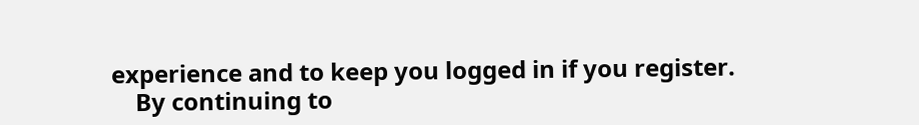experience and to keep you logged in if you register.
    By continuing to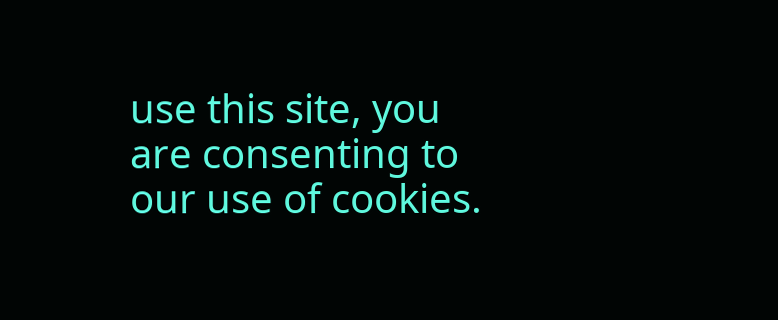use this site, you are consenting to our use of cookies.